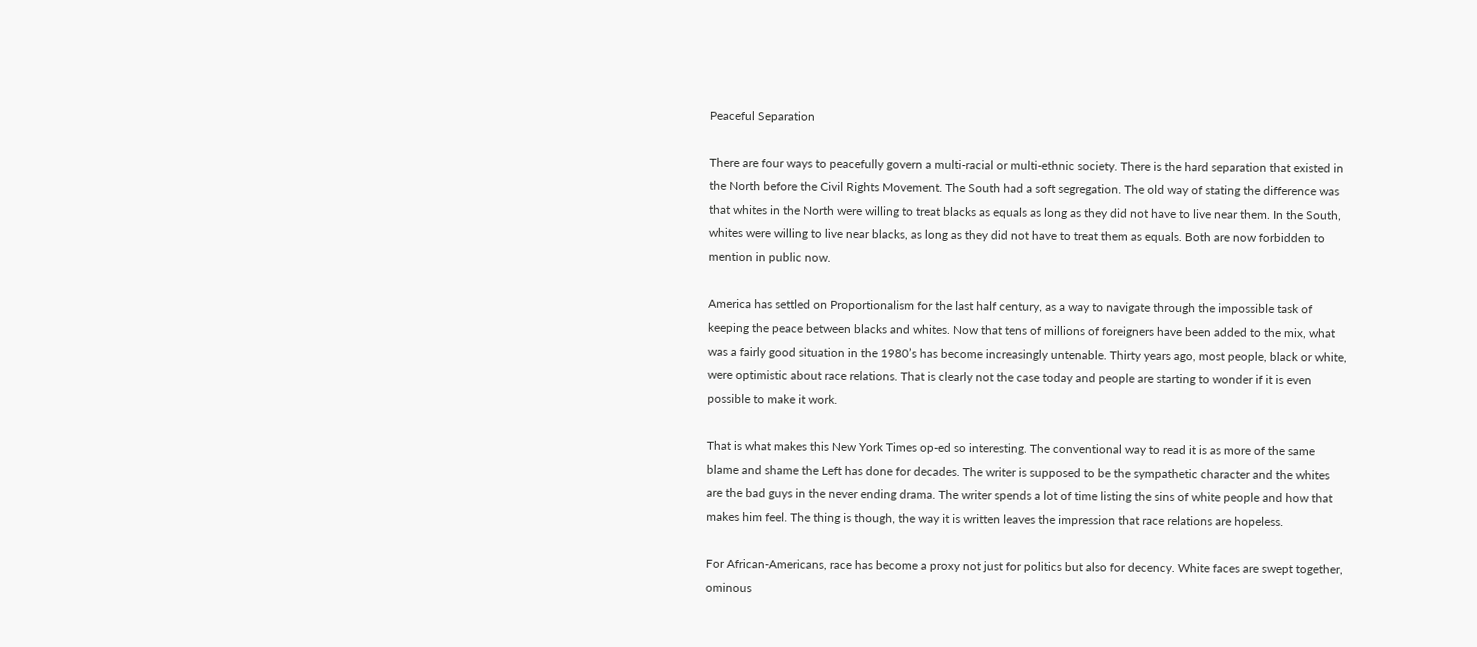Peaceful Separation

There are four ways to peacefully govern a multi-racial or multi-ethnic society. There is the hard separation that existed in the North before the Civil Rights Movement. The South had a soft segregation. The old way of stating the difference was that whites in the North were willing to treat blacks as equals as long as they did not have to live near them. In the South, whites were willing to live near blacks, as long as they did not have to treat them as equals. Both are now forbidden to mention in public now.

America has settled on Proportionalism for the last half century, as a way to navigate through the impossible task of keeping the peace between blacks and whites. Now that tens of millions of foreigners have been added to the mix, what was a fairly good situation in the 1980’s has become increasingly untenable. Thirty years ago, most people, black or white, were optimistic about race relations. That is clearly not the case today and people are starting to wonder if it is even possible to make it work.

That is what makes this New York Times op-ed so interesting. The conventional way to read it is as more of the same blame and shame the Left has done for decades. The writer is supposed to be the sympathetic character and the whites are the bad guys in the never ending drama. The writer spends a lot of time listing the sins of white people and how that makes him feel. The thing is though, the way it is written leaves the impression that race relations are hopeless.

For African-Americans, race has become a proxy not just for politics but also for decency. White faces are swept together, ominous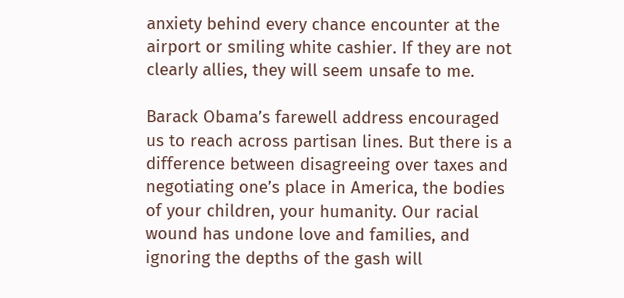anxiety behind every chance encounter at the airport or smiling white cashier. If they are not clearly allies, they will seem unsafe to me.

Barack Obama’s farewell address encouraged us to reach across partisan lines. But there is a difference between disagreeing over taxes and negotiating one’s place in America, the bodies of your children, your humanity. Our racial wound has undone love and families, and ignoring the depths of the gash will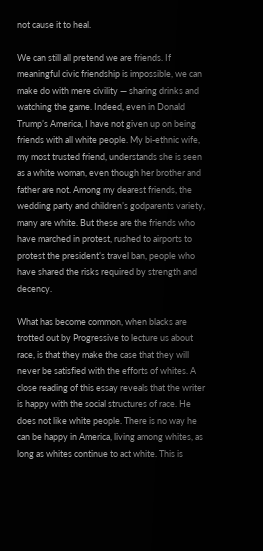not cause it to heal.

We can still all pretend we are friends. If meaningful civic friendship is impossible, we can make do with mere civility — sharing drinks and watching the game. Indeed, even in Donald Trump’s America, I have not given up on being friends with all white people. My bi-ethnic wife, my most trusted friend, understands she is seen as a white woman, even though her brother and father are not. Among my dearest friends, the wedding party and children’s godparents variety, many are white. But these are the friends who have marched in protest, rushed to airports to protest the president’s travel ban, people who have shared the risks required by strength and decency.

What has become common, when blacks are trotted out by Progressive to lecture us about race, is that they make the case that they will never be satisfied with the efforts of whites. A close reading of this essay reveals that the writer is happy with the social structures of race. He does not like white people. There is no way he can be happy in America, living among whites, as long as whites continue to act white. This is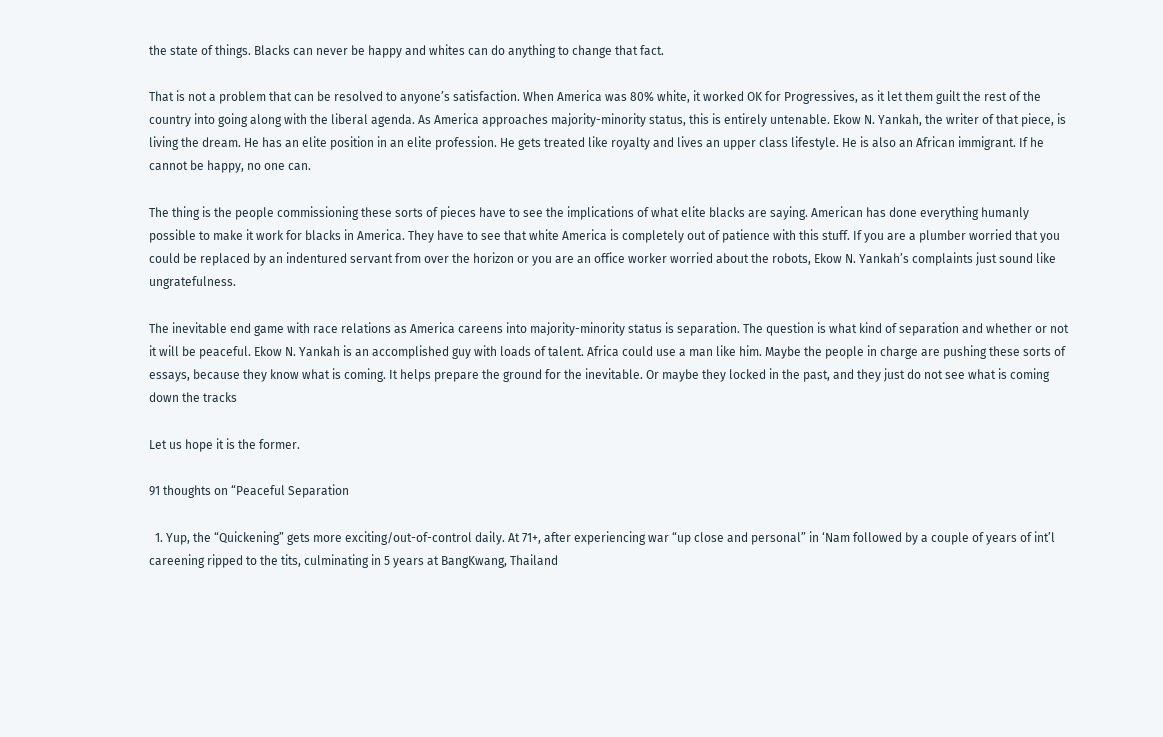the state of things. Blacks can never be happy and whites can do anything to change that fact.

That is not a problem that can be resolved to anyone’s satisfaction. When America was 80% white, it worked OK for Progressives, as it let them guilt the rest of the country into going along with the liberal agenda. As America approaches majority-minority status, this is entirely untenable. Ekow N. Yankah, the writer of that piece, is living the dream. He has an elite position in an elite profession. He gets treated like royalty and lives an upper class lifestyle. He is also an African immigrant. If he cannot be happy, no one can.

The thing is the people commissioning these sorts of pieces have to see the implications of what elite blacks are saying. American has done everything humanly possible to make it work for blacks in America. They have to see that white America is completely out of patience with this stuff. If you are a plumber worried that you could be replaced by an indentured servant from over the horizon or you are an office worker worried about the robots, Ekow N. Yankah’s complaints just sound like ungratefulness.

The inevitable end game with race relations as America careens into majority-minority status is separation. The question is what kind of separation and whether or not it will be peaceful. Ekow N. Yankah is an accomplished guy with loads of talent. Africa could use a man like him. Maybe the people in charge are pushing these sorts of essays, because they know what is coming. It helps prepare the ground for the inevitable. Or maybe they locked in the past, and they just do not see what is coming down the tracks

Let us hope it is the former.

91 thoughts on “Peaceful Separation

  1. Yup, the “Quickening” gets more exciting/out-of-control daily. At 71+, after experiencing war “up close and personal” in ‘Nam followed by a couple of years of int’l careening ripped to the tits, culminating in 5 years at BangKwang, Thailand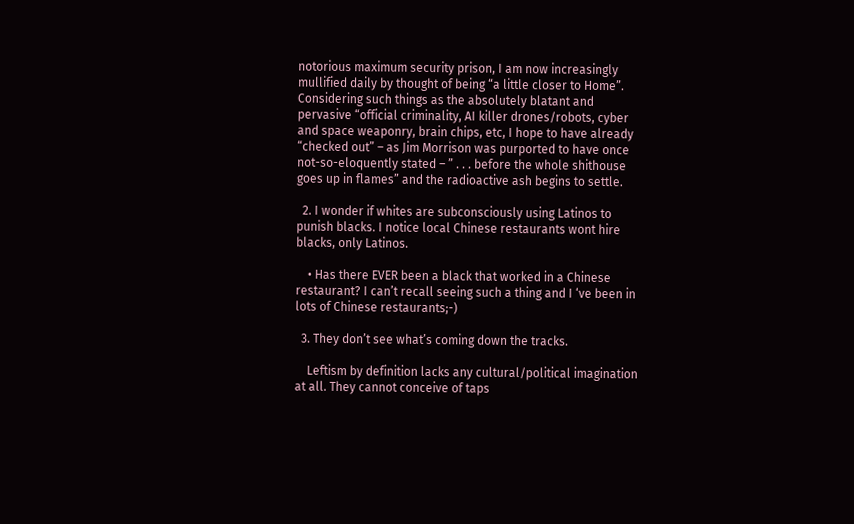notorious maximum security prison, I am now increasingly mullified daily by thought of being “a little closer to Home”. Considering such things as the absolutely blatant and pervasive “official criminality, AI killer drones/robots, cyber and space weaponry, brain chips, etc, I hope to have already “checked out” – as Jim Morrison was purported to have once not-so-eloquently stated – ” . . . before the whole shithouse goes up in flames” and the radioactive ash begins to settle.

  2. I wonder if whites are subconsciously using Latinos to punish blacks. I notice local Chinese restaurants wont hire blacks, only Latinos.

    • Has there EVER been a black that worked in a Chinese restaurant? I can’t recall seeing such a thing and I ‘ve been in lots of Chinese restaurants;-)

  3. They don’t see what’s coming down the tracks.

    Leftism by definition lacks any cultural/political imagination at all. They cannot conceive of taps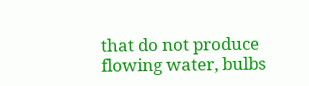that do not produce flowing water, bulbs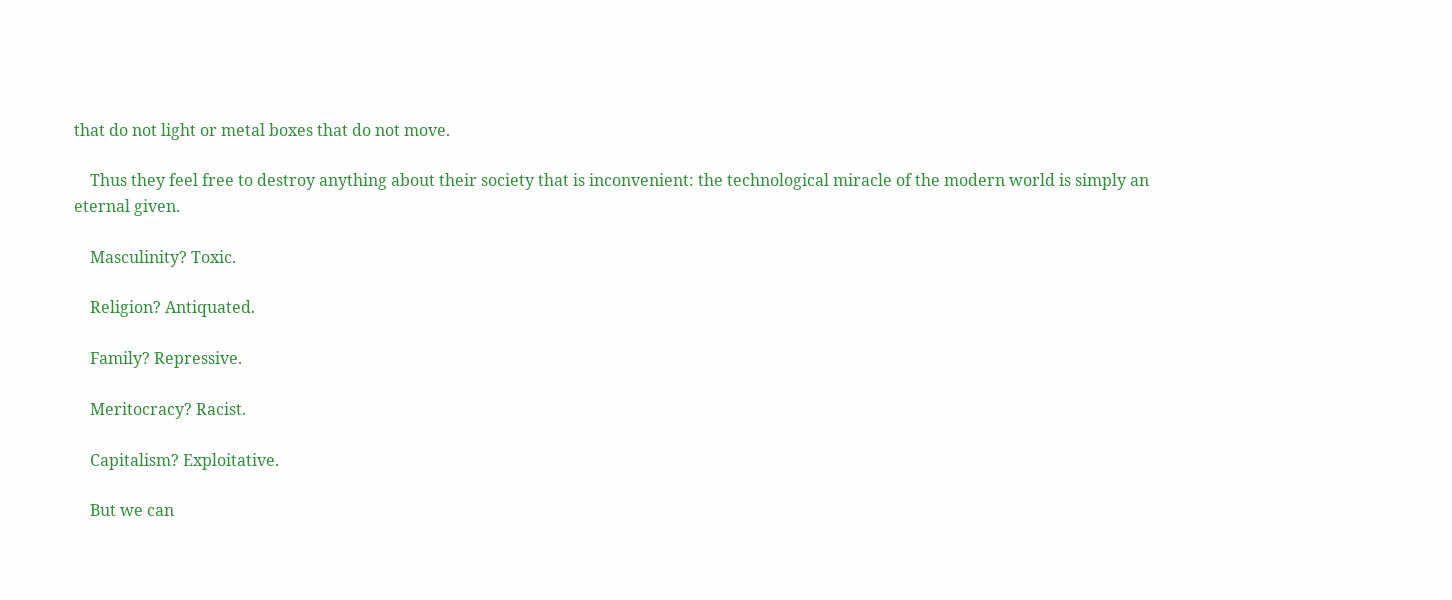that do not light or metal boxes that do not move.

    Thus they feel free to destroy anything about their society that is inconvenient: the technological miracle of the modern world is simply an eternal given.

    Masculinity? Toxic.

    Religion? Antiquated.

    Family? Repressive.

    Meritocracy? Racist.

    Capitalism? Exploitative.

    But we can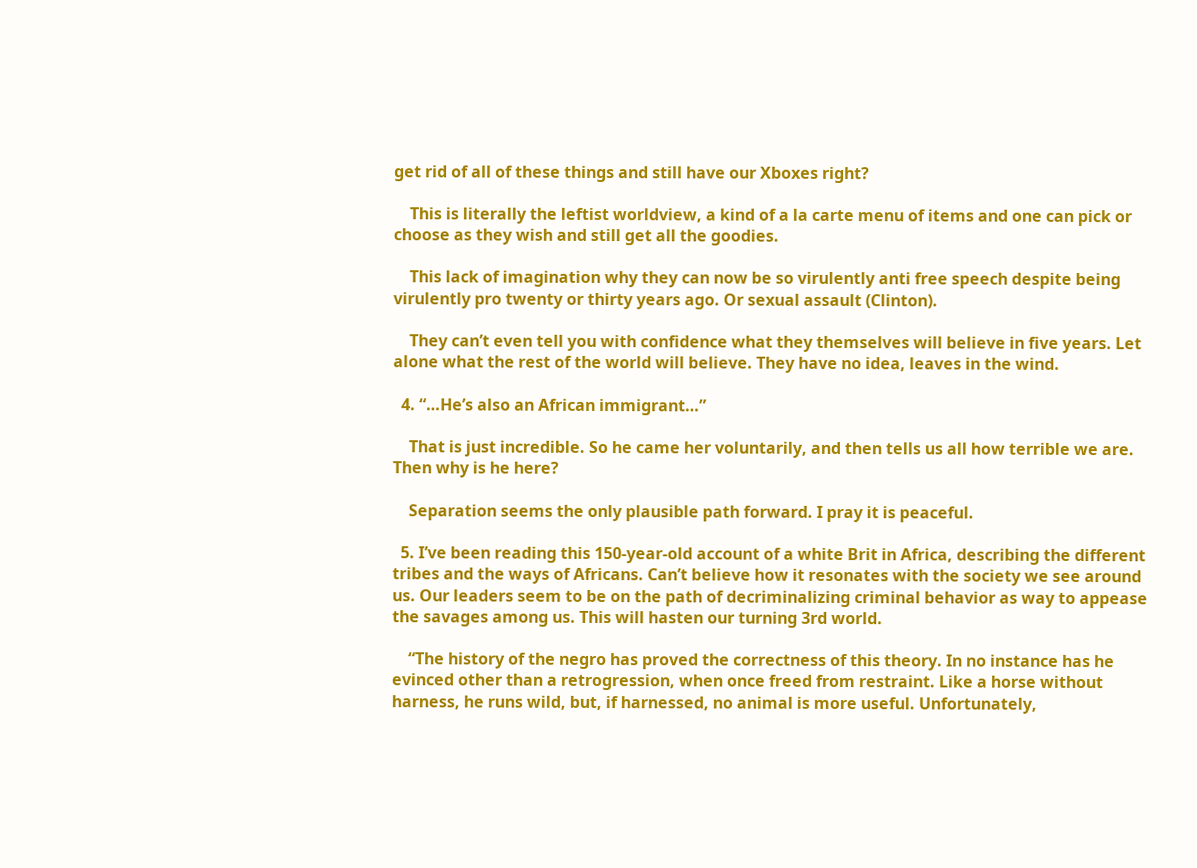get rid of all of these things and still have our Xboxes right?

    This is literally the leftist worldview, a kind of a la carte menu of items and one can pick or choose as they wish and still get all the goodies.

    This lack of imagination why they can now be so virulently anti free speech despite being virulently pro twenty or thirty years ago. Or sexual assault (Clinton).

    They can’t even tell you with confidence what they themselves will believe in five years. Let alone what the rest of the world will believe. They have no idea, leaves in the wind.

  4. “…He’s also an African immigrant…”

    That is just incredible. So he came her voluntarily, and then tells us all how terrible we are. Then why is he here?

    Separation seems the only plausible path forward. I pray it is peaceful.

  5. I’ve been reading this 150-year-old account of a white Brit in Africa, describing the different tribes and the ways of Africans. Can’t believe how it resonates with the society we see around us. Our leaders seem to be on the path of decriminalizing criminal behavior as way to appease the savages among us. This will hasten our turning 3rd world.

    “The history of the negro has proved the correctness of this theory. In no instance has he evinced other than a retrogression, when once freed from restraint. Like a horse without harness, he runs wild, but, if harnessed, no animal is more useful. Unfortunately,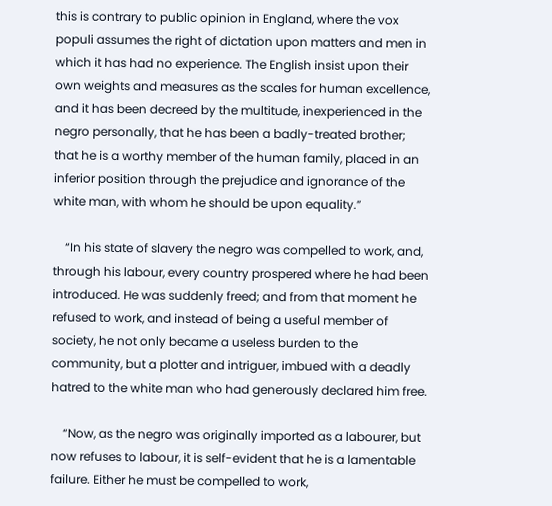this is contrary to public opinion in England, where the vox populi assumes the right of dictation upon matters and men in which it has had no experience. The English insist upon their own weights and measures as the scales for human excellence, and it has been decreed by the multitude, inexperienced in the negro personally, that he has been a badly-treated brother; that he is a worthy member of the human family, placed in an inferior position through the prejudice and ignorance of the white man, with whom he should be upon equality.”

    “In his state of slavery the negro was compelled to work, and, through his labour, every country prospered where he had been introduced. He was suddenly freed; and from that moment he refused to work, and instead of being a useful member of society, he not only became a useless burden to the community, but a plotter and intriguer, imbued with a deadly hatred to the white man who had generously declared him free.

    “Now, as the negro was originally imported as a labourer, but now refuses to labour, it is self-evident that he is a lamentable failure. Either he must be compelled to work,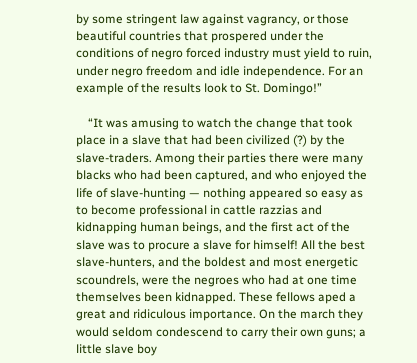by some stringent law against vagrancy, or those beautiful countries that prospered under the conditions of negro forced industry must yield to ruin, under negro freedom and idle independence. For an example of the results look to St. Domingo!”

    “It was amusing to watch the change that took place in a slave that had been civilized (?) by the slave-traders. Among their parties there were many blacks who had been captured, and who enjoyed the life of slave-hunting — nothing appeared so easy as to become professional in cattle razzias and kidnapping human beings, and the first act of the slave was to procure a slave for himself! All the best slave-hunters, and the boldest and most energetic scoundrels, were the negroes who had at one time themselves been kidnapped. These fellows aped a great and ridiculous importance. On the march they would seldom condescend to carry their own guns; a little slave boy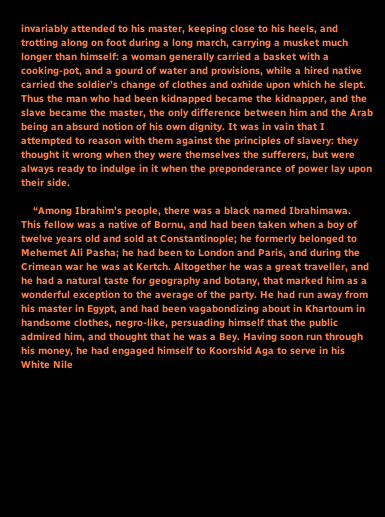invariably attended to his master, keeping close to his heels, and trotting along on foot during a long march, carrying a musket much longer than himself: a woman generally carried a basket with a cooking-pot, and a gourd of water and provisions, while a hired native carried the soldier’s change of clothes and oxhide upon which he slept. Thus the man who had been kidnapped became the kidnapper, and the slave became the master, the only difference between him and the Arab being an absurd notion of his own dignity. It was in vain that I attempted to reason with them against the principles of slavery: they thought it wrong when they were themselves the sufferers, but were always ready to indulge in it when the preponderance of power lay upon their side.

    “Among Ibrahim’s people, there was a black named Ibrahimawa. This fellow was a native of Bornu, and had been taken when a boy of twelve years old and sold at Constantinople; he formerly belonged to Mehemet Ali Pasha; he had been to London and Paris, and during the Crimean war he was at Kertch. Altogether he was a great traveller, and he had a natural taste for geography and botany, that marked him as a wonderful exception to the average of the party. He had run away from his master in Egypt, and had been vagabondizing about in Khartoum in handsome clothes, negro-like, persuading himself that the public admired him, and thought that he was a Bey. Having soon run through his money, he had engaged himself to Koorshid Aga to serve in his White Nile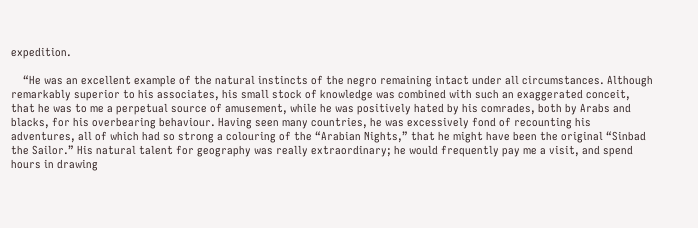expedition.

    “He was an excellent example of the natural instincts of the negro remaining intact under all circumstances. Although remarkably superior to his associates, his small stock of knowledge was combined with such an exaggerated conceit, that he was to me a perpetual source of amusement, while he was positively hated by his comrades, both by Arabs and blacks, for his overbearing behaviour. Having seen many countries, he was excessively fond of recounting his adventures, all of which had so strong a colouring of the “Arabian Nights,” that he might have been the original “Sinbad the Sailor.” His natural talent for geography was really extraordinary; he would frequently pay me a visit, and spend hours in drawing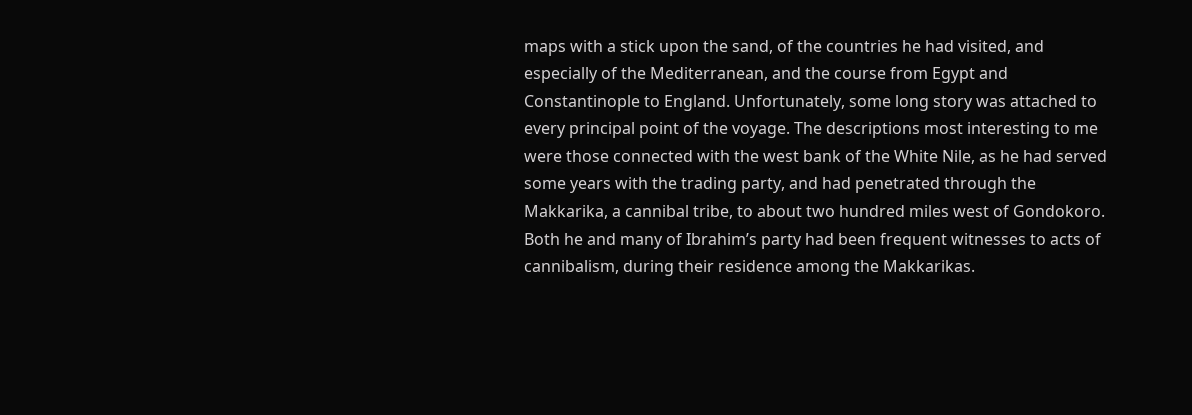maps with a stick upon the sand, of the countries he had visited, and especially of the Mediterranean, and the course from Egypt and Constantinople to England. Unfortunately, some long story was attached to every principal point of the voyage. The descriptions most interesting to me were those connected with the west bank of the White Nile, as he had served some years with the trading party, and had penetrated through the Makkarika, a cannibal tribe, to about two hundred miles west of Gondokoro. Both he and many of Ibrahim’s party had been frequent witnesses to acts of cannibalism, during their residence among the Makkarikas.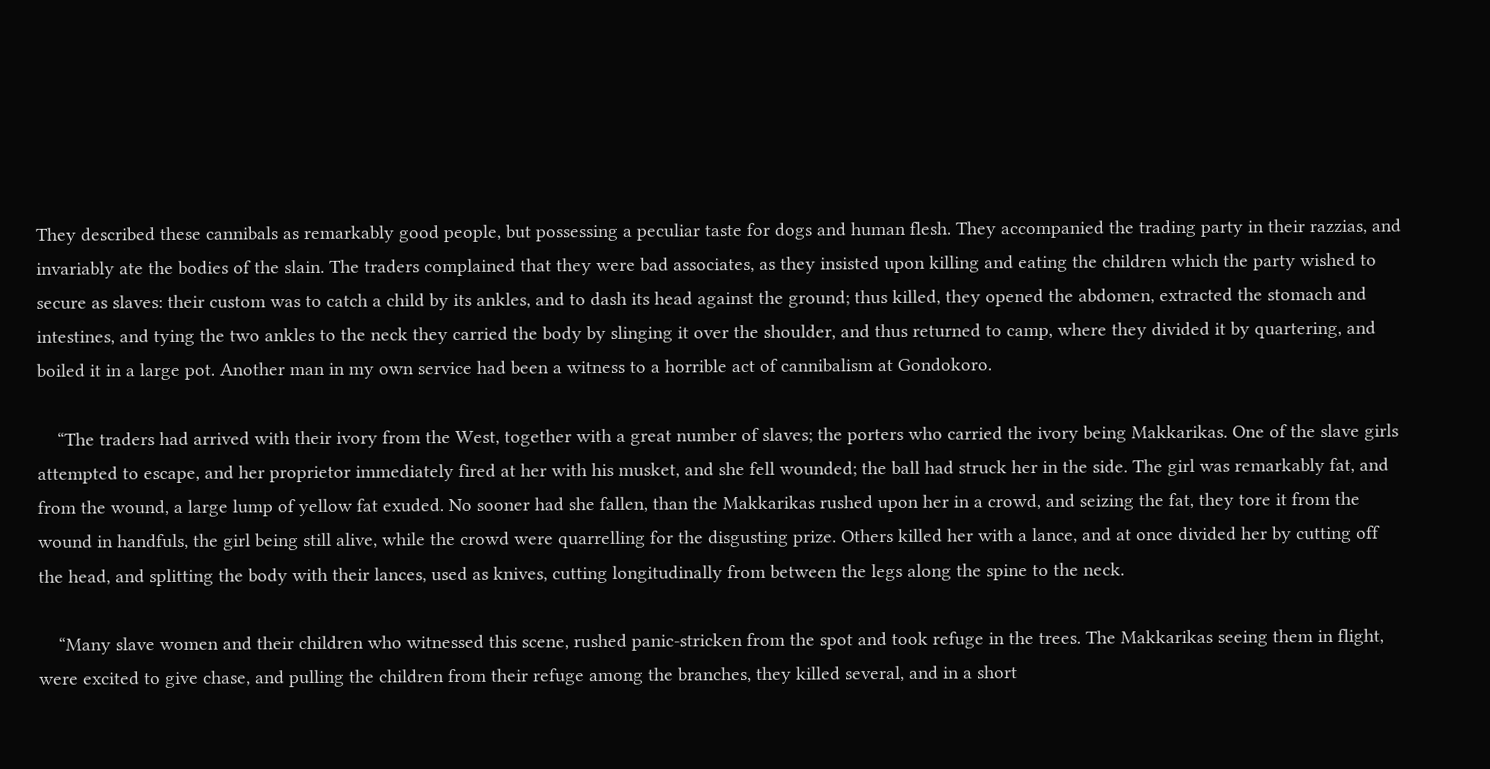They described these cannibals as remarkably good people, but possessing a peculiar taste for dogs and human flesh. They accompanied the trading party in their razzias, and invariably ate the bodies of the slain. The traders complained that they were bad associates, as they insisted upon killing and eating the children which the party wished to secure as slaves: their custom was to catch a child by its ankles, and to dash its head against the ground; thus killed, they opened the abdomen, extracted the stomach and intestines, and tying the two ankles to the neck they carried the body by slinging it over the shoulder, and thus returned to camp, where they divided it by quartering, and boiled it in a large pot. Another man in my own service had been a witness to a horrible act of cannibalism at Gondokoro.

    “The traders had arrived with their ivory from the West, together with a great number of slaves; the porters who carried the ivory being Makkarikas. One of the slave girls attempted to escape, and her proprietor immediately fired at her with his musket, and she fell wounded; the ball had struck her in the side. The girl was remarkably fat, and from the wound, a large lump of yellow fat exuded. No sooner had she fallen, than the Makkarikas rushed upon her in a crowd, and seizing the fat, they tore it from the wound in handfuls, the girl being still alive, while the crowd were quarrelling for the disgusting prize. Others killed her with a lance, and at once divided her by cutting off the head, and splitting the body with their lances, used as knives, cutting longitudinally from between the legs along the spine to the neck.

    “Many slave women and their children who witnessed this scene, rushed panic-stricken from the spot and took refuge in the trees. The Makkarikas seeing them in flight, were excited to give chase, and pulling the children from their refuge among the branches, they killed several, and in a short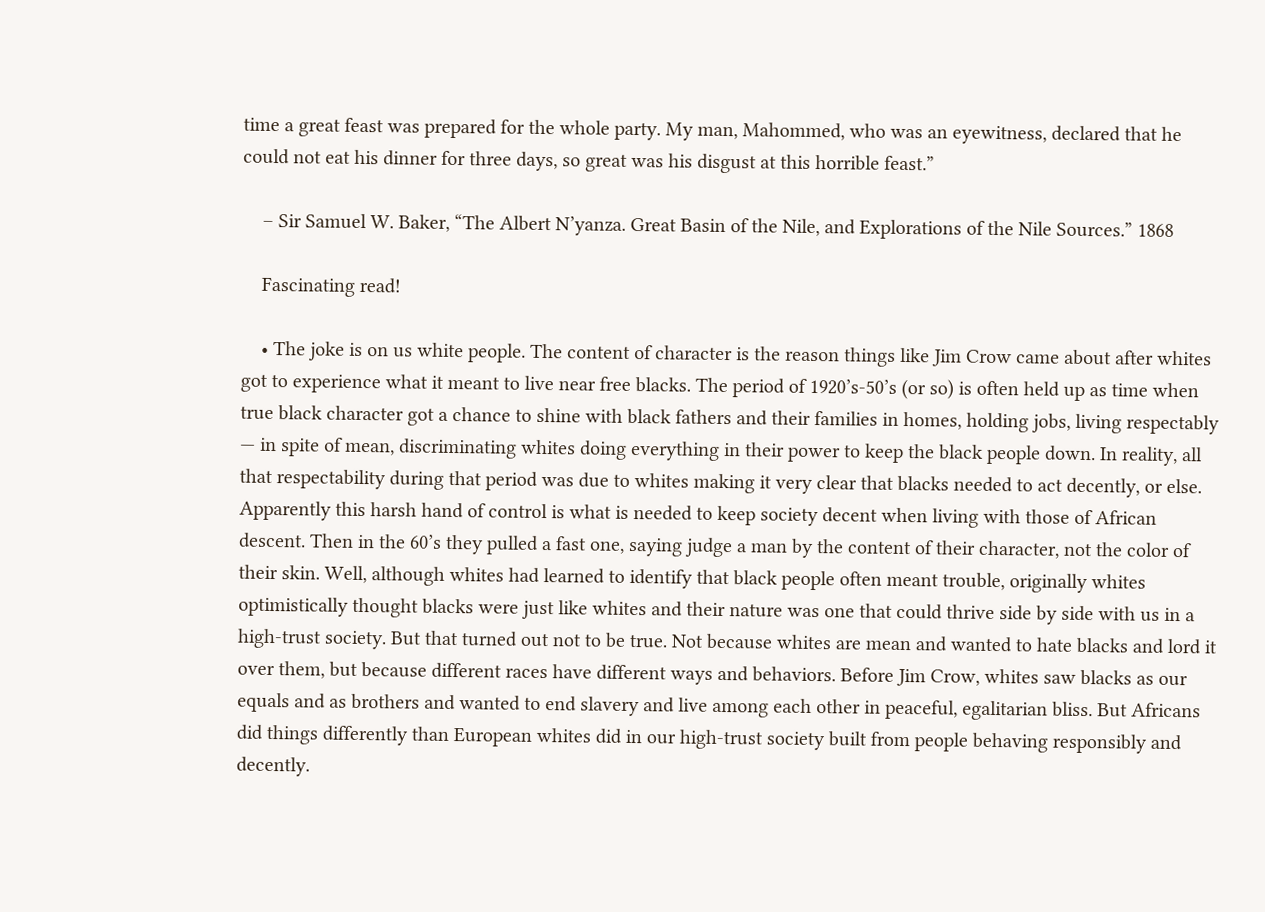time a great feast was prepared for the whole party. My man, Mahommed, who was an eyewitness, declared that he could not eat his dinner for three days, so great was his disgust at this horrible feast.”

    – Sir Samuel W. Baker, “The Albert N’yanza. Great Basin of the Nile, and Explorations of the Nile Sources.” 1868

    Fascinating read!

    • The joke is on us white people. The content of character is the reason things like Jim Crow came about after whites got to experience what it meant to live near free blacks. The period of 1920’s-50’s (or so) is often held up as time when true black character got a chance to shine with black fathers and their families in homes, holding jobs, living respectably — in spite of mean, discriminating whites doing everything in their power to keep the black people down. In reality, all that respectability during that period was due to whites making it very clear that blacks needed to act decently, or else. Apparently this harsh hand of control is what is needed to keep society decent when living with those of African descent. Then in the 60’s they pulled a fast one, saying judge a man by the content of their character, not the color of their skin. Well, although whites had learned to identify that black people often meant trouble, originally whites optimistically thought blacks were just like whites and their nature was one that could thrive side by side with us in a high-trust society. But that turned out not to be true. Not because whites are mean and wanted to hate blacks and lord it over them, but because different races have different ways and behaviors. Before Jim Crow, whites saw blacks as our equals and as brothers and wanted to end slavery and live among each other in peaceful, egalitarian bliss. But Africans did things differently than European whites did in our high-trust society built from people behaving responsibly and decently.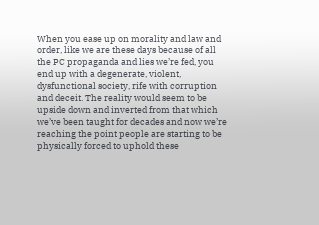When you ease up on morality and law and order, like we are these days because of all the PC propaganda and lies we’re fed, you end up with a degenerate, violent, dysfunctional society, rife with corruption and deceit. The reality would seem to be upside down and inverted from that which we’ve been taught for decades and now we’re reaching the point people are starting to be physically forced to uphold these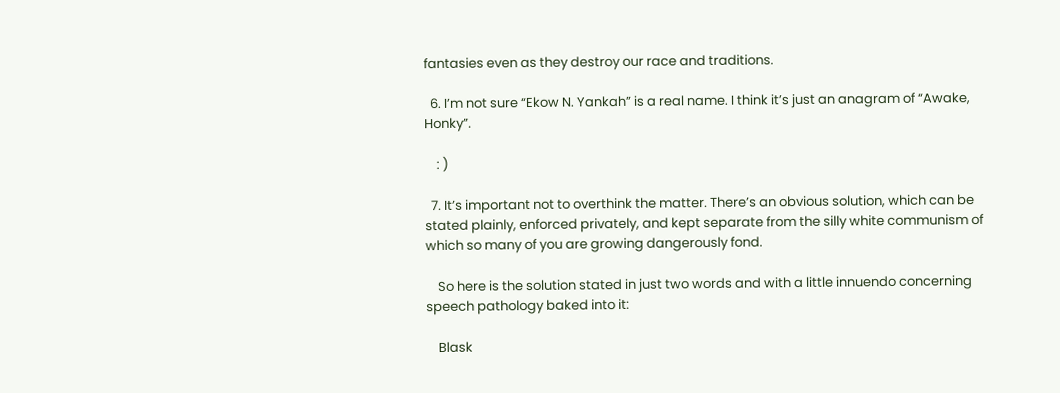fantasies even as they destroy our race and traditions.

  6. I’m not sure “Ekow N. Yankah” is a real name. I think it’s just an anagram of “Awake, Honky”.

    : )

  7. It’s important not to overthink the matter. There’s an obvious solution, which can be stated plainly, enforced privately, and kept separate from the silly white communism of which so many of you are growing dangerously fond.

    So here is the solution stated in just two words and with a little innuendo concerning speech pathology baked into it:

    Blask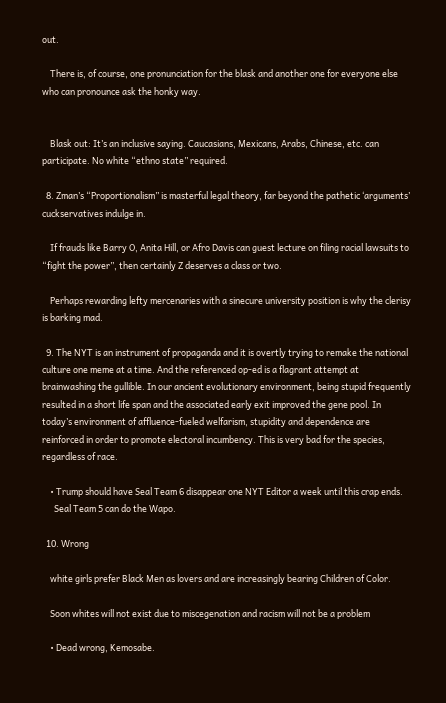out.

    There is, of course, one pronunciation for the blask and another one for everyone else who can pronounce ask the honky way.


    Blask out: It’s an inclusive saying. Caucasians, Mexicans, Arabs, Chinese, etc. can participate. No white “ethno state” required.

  8. Zman’s “Proportionalism” is masterful legal theory, far beyond the pathetic ‘arguments’ cuckservatives indulge in.

    If frauds like Barry O, Anita Hill, or Afro Davis can guest lecture on filing racial lawsuits to “fight the power”, then certainly Z deserves a class or two.

    Perhaps rewarding lefty mercenaries with a sinecure university position is why the clerisy is barking mad.

  9. The NYT is an instrument of propaganda and it is overtly trying to remake the national culture one meme at a time. And the referenced op-ed is a flagrant attempt at brainwashing the gullible. In our ancient evolutionary environment, being stupid frequently resulted in a short life span and the associated early exit improved the gene pool. In today’s environment of affluence-fueled welfarism, stupidity and dependence are reinforced in order to promote electoral incumbency. This is very bad for the species, regardless of race.

    • Trump should have Seal Team 6 disappear one NYT Editor a week until this crap ends.
      Seal Team 5 can do the Wapo.

  10. Wrong

    white girls prefer Black Men as lovers and are increasingly bearing Children of Color.

    Soon whites will not exist due to miscegenation and racism will not be a problem

    • Dead wrong, Kemosabe.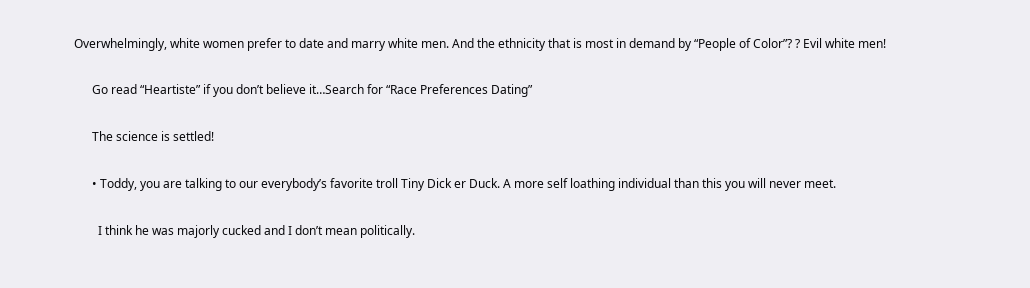Overwhelmingly, white women prefer to date and marry white men. And the ethnicity that is most in demand by “People of Color”? ? Evil white men!

      Go read “Heartiste” if you don’t believe it…Search for “Race Preferences Dating”

      The science is settled!

      • Toddy, you are talking to our everybody’s favorite troll Tiny Dick er Duck. A more self loathing individual than this you will never meet.

        I think he was majorly cucked and I don’t mean politically.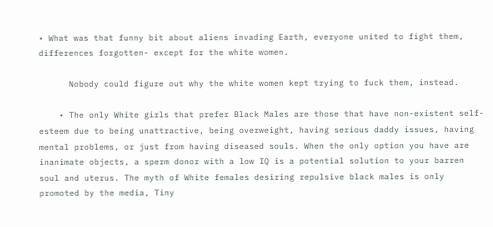• What was that funny bit about aliens invading Earth, everyone united to fight them, differences forgotten- except for the white women.

      Nobody could figure out why the white women kept trying to fuck them, instead.

    • The only White girls that prefer Black Males are those that have non-existent self-esteem due to being unattractive, being overweight, having serious daddy issues, having mental problems, or just from having diseased souls. When the only option you have are inanimate objects, a sperm donor with a low IQ is a potential solution to your barren soul and uterus. The myth of White females desiring repulsive black males is only promoted by the media, Tiny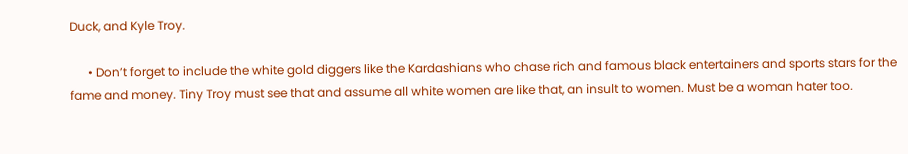Duck, and Kyle Troy.

      • Don’t forget to include the white gold diggers like the Kardashians who chase rich and famous black entertainers and sports stars for the fame and money. Tiny Troy must see that and assume all white women are like that, an insult to women. Must be a woman hater too.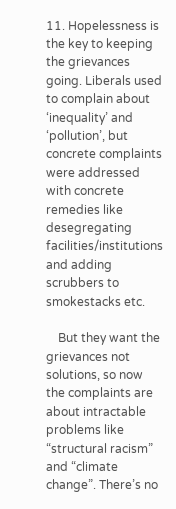11. Hopelessness is the key to keeping the grievances going. Liberals used to complain about ‘inequality’ and ‘pollution’, but concrete complaints were addressed with concrete remedies like desegregating facilities/institutions and adding scrubbers to smokestacks etc.

    But they want the grievances not solutions, so now the complaints are about intractable problems like “structural racism” and “climate change”. There’s no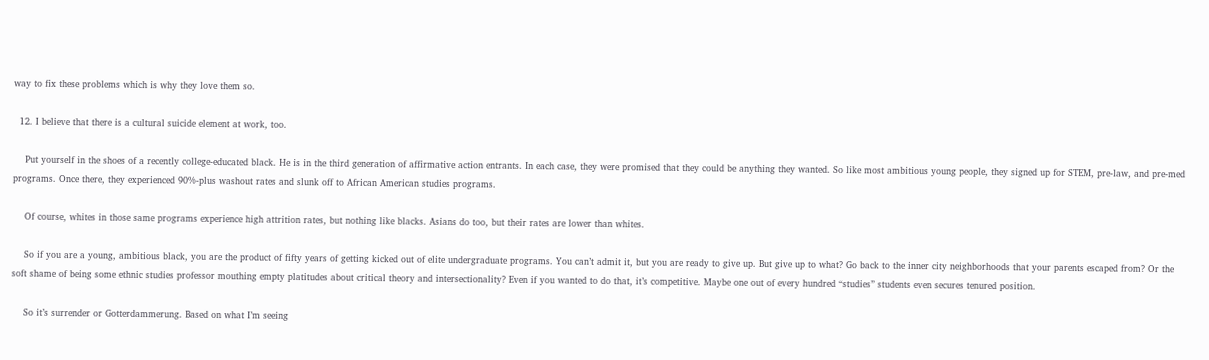way to fix these problems which is why they love them so.

  12. I believe that there is a cultural suicide element at work, too.

    Put yourself in the shoes of a recently college-educated black. He is in the third generation of affirmative action entrants. In each case, they were promised that they could be anything they wanted. So like most ambitious young people, they signed up for STEM, pre-law, and pre-med programs. Once there, they experienced 90%-plus washout rates and slunk off to African American studies programs.

    Of course, whites in those same programs experience high attrition rates, but nothing like blacks. Asians do too, but their rates are lower than whites.

    So if you are a young, ambitious black, you are the product of fifty years of getting kicked out of elite undergraduate programs. You can’t admit it, but you are ready to give up. But give up to what? Go back to the inner city neighborhoods that your parents escaped from? Or the soft shame of being some ethnic studies professor mouthing empty platitudes about critical theory and intersectionality? Even if you wanted to do that, it’s competitive. Maybe one out of every hundred “studies” students even secures tenured position.

    So it’s surrender or Gotterdammerung. Based on what I’m seeing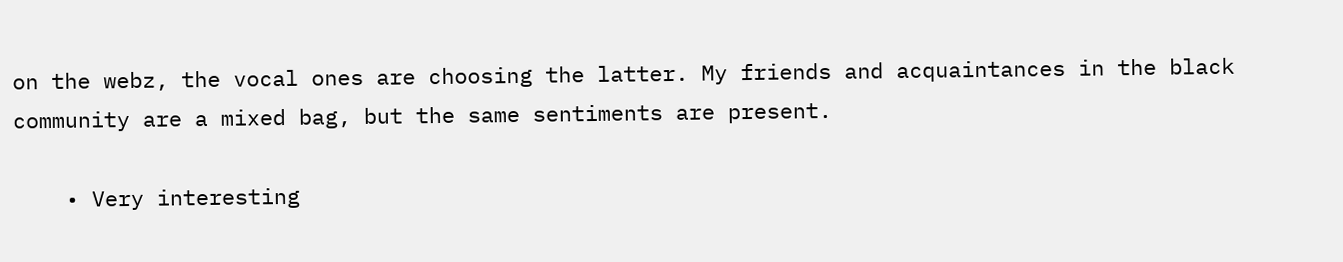on the webz, the vocal ones are choosing the latter. My friends and acquaintances in the black community are a mixed bag, but the same sentiments are present.

    • Very interesting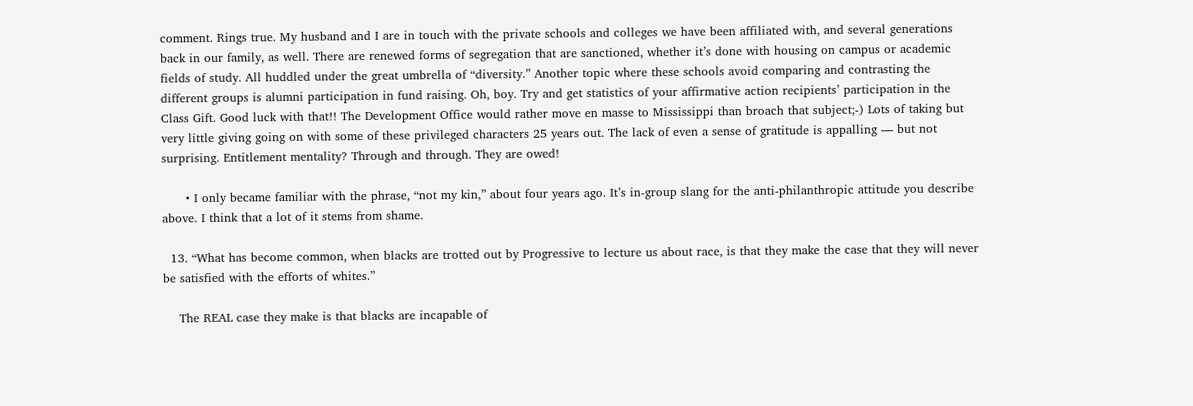comment. Rings true. My husband and I are in touch with the private schools and colleges we have been affiliated with, and several generations back in our family, as well. There are renewed forms of segregation that are sanctioned, whether it’s done with housing on campus or academic fields of study. All huddled under the great umbrella of “diversity.” Another topic where these schools avoid comparing and contrasting the different groups is alumni participation in fund raising. Oh, boy. Try and get statistics of your affirmative action recipients’ participation in the Class Gift. Good luck with that!! The Development Office would rather move en masse to Mississippi than broach that subject;-) Lots of taking but very little giving going on with some of these privileged characters 25 years out. The lack of even a sense of gratitude is appalling — but not surprising. Entitlement mentality? Through and through. They are owed!

      • I only became familiar with the phrase, “not my kin,” about four years ago. It’s in-group slang for the anti-philanthropic attitude you describe above. I think that a lot of it stems from shame.

  13. “What has become common, when blacks are trotted out by Progressive to lecture us about race, is that they make the case that they will never be satisfied with the efforts of whites.”

    The REAL case they make is that blacks are incapable of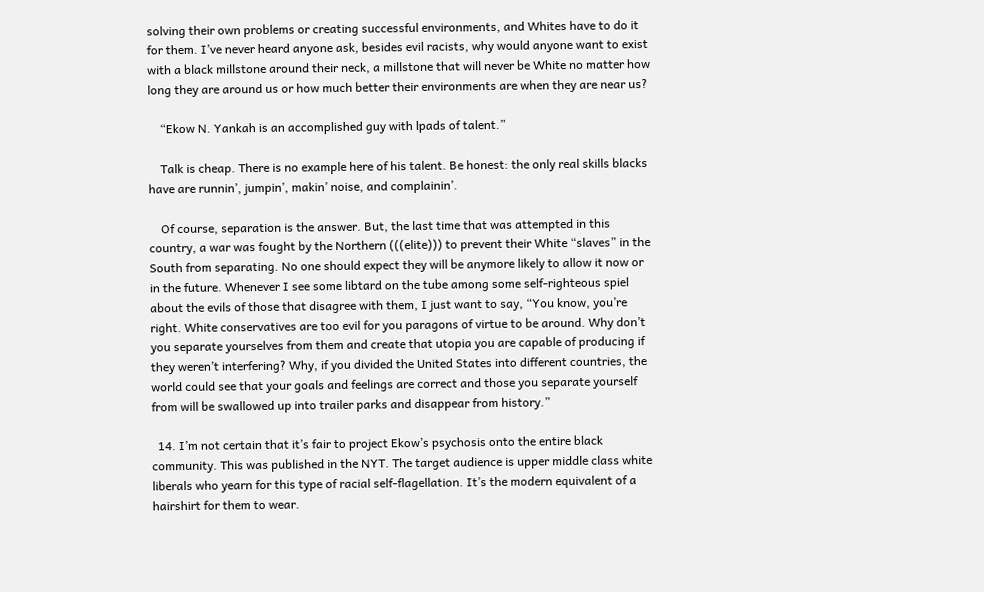solving their own problems or creating successful environments, and Whites have to do it for them. I’ve never heard anyone ask, besides evil racists, why would anyone want to exist with a black millstone around their neck, a millstone that will never be White no matter how long they are around us or how much better their environments are when they are near us?

    “Ekow N. Yankah is an accomplished guy with lpads of talent.”

    Talk is cheap. There is no example here of his talent. Be honest: the only real skills blacks have are runnin’, jumpin’, makin’ noise, and complainin’.

    Of course, separation is the answer. But, the last time that was attempted in this country, a war was fought by the Northern (((elite))) to prevent their White “slaves” in the South from separating. No one should expect they will be anymore likely to allow it now or in the future. Whenever I see some libtard on the tube among some self-righteous spiel about the evils of those that disagree with them, I just want to say, “You know, you’re right. White conservatives are too evil for you paragons of virtue to be around. Why don’t you separate yourselves from them and create that utopia you are capable of producing if they weren’t interfering? Why, if you divided the United States into different countries, the world could see that your goals and feelings are correct and those you separate yourself from will be swallowed up into trailer parks and disappear from history.”

  14. I’m not certain that it’s fair to project Ekow’s psychosis onto the entire black community. This was published in the NYT. The target audience is upper middle class white liberals who yearn for this type of racial self-flagellation. It’s the modern equivalent of a hairshirt for them to wear.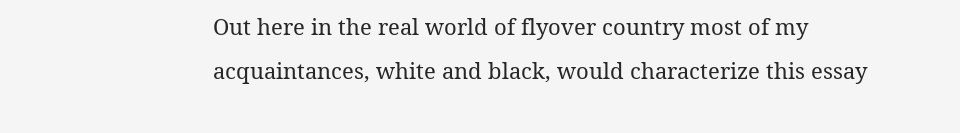Out here in the real world of flyover country most of my acquaintances, white and black, would characterize this essay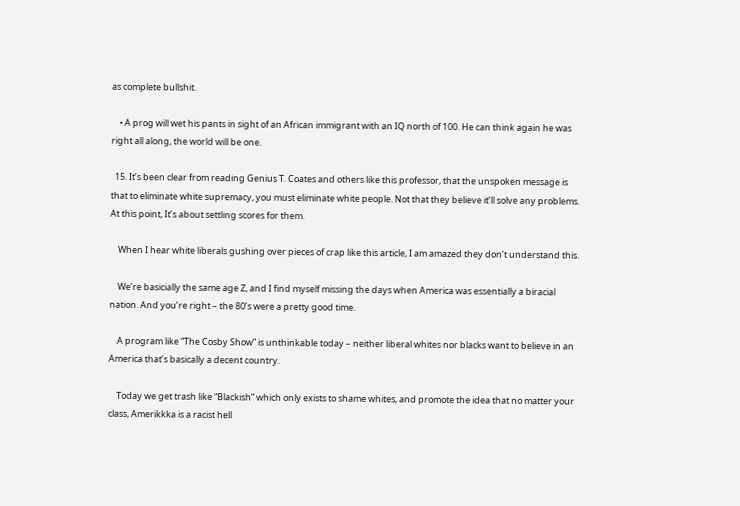as complete bullshit.

    • A prog will wet his pants in sight of an African immigrant with an IQ north of 100. He can think again he was right all along, the world will be one.

  15. It’s been clear from reading Genius T. Coates and others like this professor, that the unspoken message is that to eliminate white supremacy, you must eliminate white people. Not that they believe it’ll solve any problems. At this point, It’s about settling scores for them.

    When I hear white liberals gushing over pieces of crap like this article, I am amazed they don’t understand this.

    We’re basicially the same age Z, and I find myself missing the days when America was essentially a biracial nation. And you’re right – the 80’s were a pretty good time.

    A program like “The Cosby Show” is unthinkable today – neither liberal whites nor blacks want to believe in an America that’s basically a decent country.

    Today we get trash like “Blackish” which only exists to shame whites, and promote the idea that no matter your class, Amerikkka is a racist hell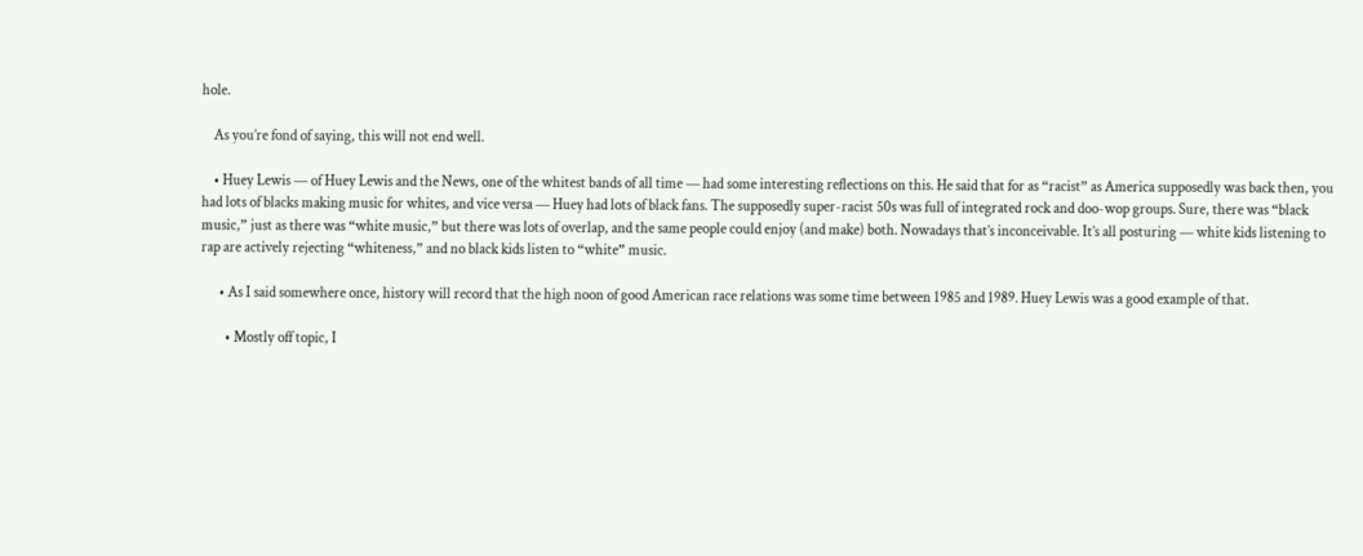hole.

    As you’re fond of saying, this will not end well.

    • Huey Lewis — of Huey Lewis and the News, one of the whitest bands of all time — had some interesting reflections on this. He said that for as “racist” as America supposedly was back then, you had lots of blacks making music for whites, and vice versa — Huey had lots of black fans. The supposedly super-racist 50s was full of integrated rock and doo-wop groups. Sure, there was “black music,” just as there was “white music,” but there was lots of overlap, and the same people could enjoy (and make) both. Nowadays that’s inconceivable. It’s all posturing — white kids listening to rap are actively rejecting “whiteness,” and no black kids listen to “white” music.

      • As I said somewhere once, history will record that the high noon of good American race relations was some time between 1985 and 1989. Huey Lewis was a good example of that.

        • Mostly off topic, I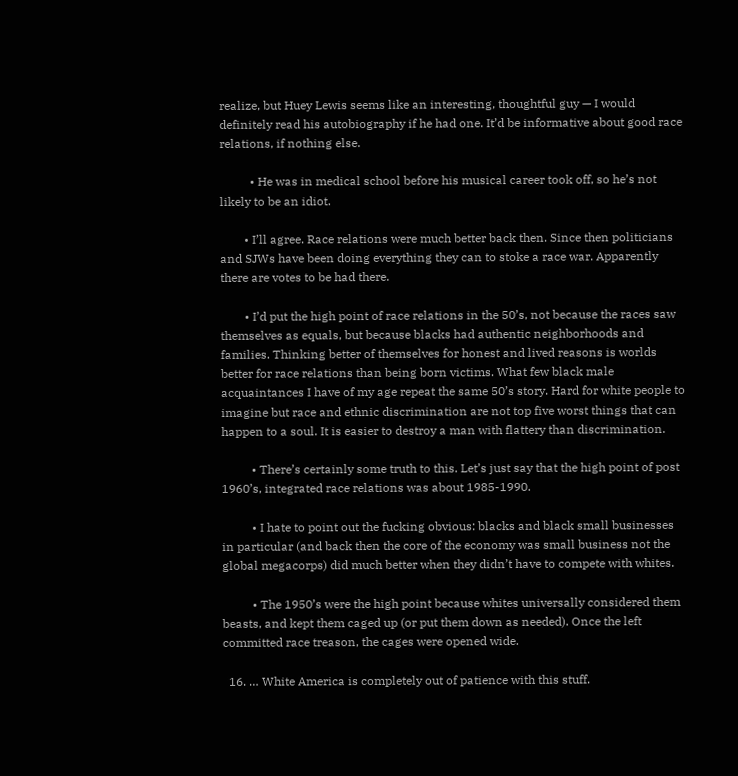realize, but Huey Lewis seems like an interesting, thoughtful guy — I would definitely read his autobiography if he had one. It’d be informative about good race relations, if nothing else.

          • He was in medical school before his musical career took off, so he’s not likely to be an idiot.

        • I’ll agree. Race relations were much better back then. Since then politicians and SJWs have been doing everything they can to stoke a race war. Apparently there are votes to be had there.

        • I’d put the high point of race relations in the 50’s, not because the races saw themselves as equals, but because blacks had authentic neighborhoods and families. Thinking better of themselves for honest and lived reasons is worlds better for race relations than being born victims. What few black male acquaintances I have of my age repeat the same 50’s story. Hard for white people to imagine but race and ethnic discrimination are not top five worst things that can happen to a soul. It is easier to destroy a man with flattery than discrimination.

          • There’s certainly some truth to this. Let’s just say that the high point of post 1960’s, integrated race relations was about 1985-1990.

          • I hate to point out the fucking obvious: blacks and black small businesses in particular (and back then the core of the economy was small business not the global megacorps) did much better when they didn’t have to compete with whites.

          • The 1950’s were the high point because whites universally considered them beasts, and kept them caged up (or put them down as needed). Once the left committed race treason, the cages were opened wide.

  16. … White America is completely out of patience with this stuff.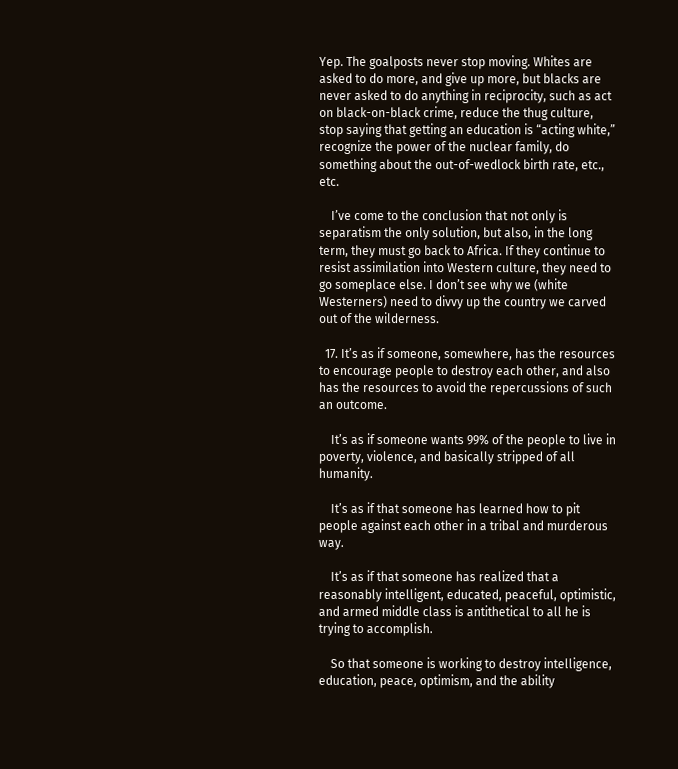Yep. The goalposts never stop moving. Whites are asked to do more, and give up more, but blacks are never asked to do anything in reciprocity, such as act on black-on-black crime, reduce the thug culture, stop saying that getting an education is “acting white,” recognize the power of the nuclear family, do something about the out-of-wedlock birth rate, etc., etc.

    I’ve come to the conclusion that not only is separatism the only solution, but also, in the long term, they must go back to Africa. If they continue to resist assimilation into Western culture, they need to go someplace else. I don’t see why we (white Westerners) need to divvy up the country we carved out of the wilderness.

  17. It’s as if someone, somewhere, has the resources to encourage people to destroy each other, and also has the resources to avoid the repercussions of such an outcome.

    It’s as if someone wants 99% of the people to live in poverty, violence, and basically stripped of all humanity.

    It’s as if that someone has learned how to pit people against each other in a tribal and murderous way.

    It’s as if that someone has realized that a reasonably intelligent, educated, peaceful, optimistic, and armed middle class is antithetical to all he is trying to accomplish.

    So that someone is working to destroy intelligence, education, peace, optimism, and the ability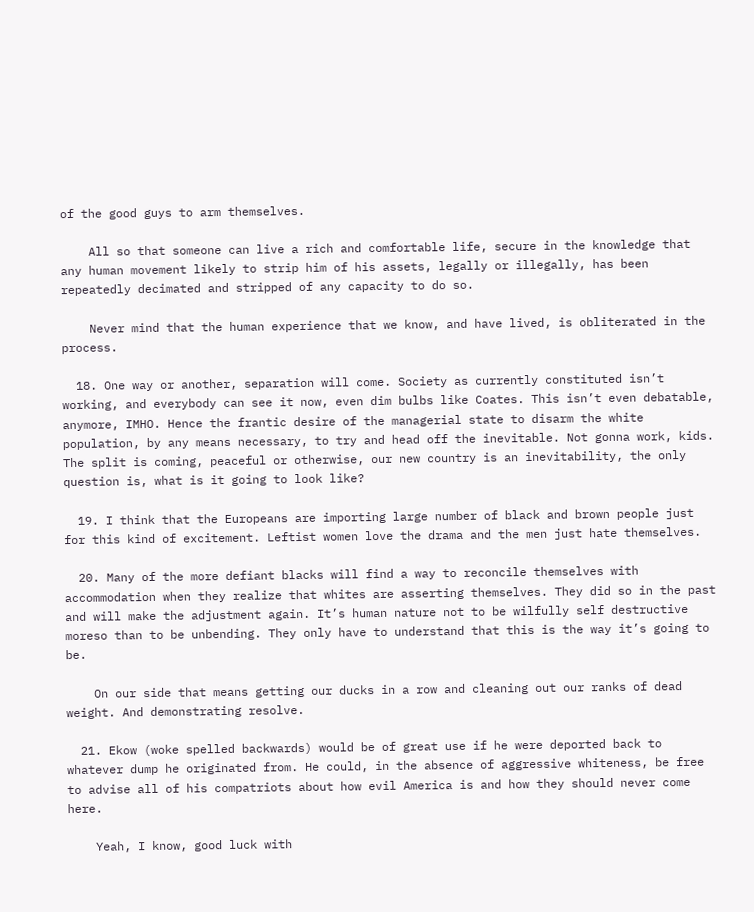of the good guys to arm themselves.

    All so that someone can live a rich and comfortable life, secure in the knowledge that any human movement likely to strip him of his assets, legally or illegally, has been repeatedly decimated and stripped of any capacity to do so.

    Never mind that the human experience that we know, and have lived, is obliterated in the process.

  18. One way or another, separation will come. Society as currently constituted isn’t working, and everybody can see it now, even dim bulbs like Coates. This isn’t even debatable, anymore, IMHO. Hence the frantic desire of the managerial state to disarm the white population, by any means necessary, to try and head off the inevitable. Not gonna work, kids. The split is coming, peaceful or otherwise, our new country is an inevitability, the only question is, what is it going to look like?

  19. I think that the Europeans are importing large number of black and brown people just for this kind of excitement. Leftist women love the drama and the men just hate themselves.

  20. Many of the more defiant blacks will find a way to reconcile themselves with accommodation when they realize that whites are asserting themselves. They did so in the past and will make the adjustment again. It’s human nature not to be wilfully self destructive moreso than to be unbending. They only have to understand that this is the way it’s going to be.

    On our side that means getting our ducks in a row and cleaning out our ranks of dead weight. And demonstrating resolve.

  21. Ekow (woke spelled backwards) would be of great use if he were deported back to whatever dump he originated from. He could, in the absence of aggressive whiteness, be free to advise all of his compatriots about how evil America is and how they should never come here.

    Yeah, I know, good luck with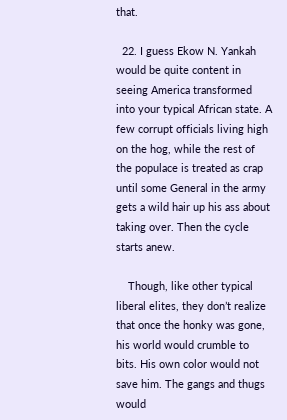that.

  22. I guess Ekow N. Yankah would be quite content in seeing America transformed into your typical African state. A few corrupt officials living high on the hog, while the rest of the populace is treated as crap until some General in the army gets a wild hair up his ass about taking over. Then the cycle starts anew.

    Though, like other typical liberal elites, they don’t realize that once the honky was gone, his world would crumble to bits. His own color would not save him. The gangs and thugs would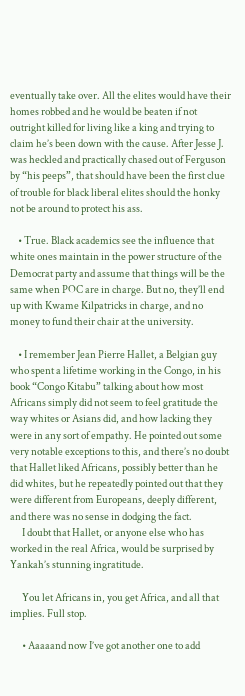eventually take over. All the elites would have their homes robbed and he would be beaten if not outright killed for living like a king and trying to claim he’s been down with the cause. After Jesse J. was heckled and practically chased out of Ferguson by “his peeps”, that should have been the first clue of trouble for black liberal elites should the honky not be around to protect his ass.

    • True. Black academics see the influence that white ones maintain in the power structure of the Democrat party and assume that things will be the same when POC are in charge. But no, they’ll end up with Kwame Kilpatricks in charge, and no money to fund their chair at the university.

    • I remember Jean Pierre Hallet, a Belgian guy who spent a lifetime working in the Congo, in his book “Congo Kitabu” talking about how most Africans simply did not seem to feel gratitude the way whites or Asians did, and how lacking they were in any sort of empathy. He pointed out some very notable exceptions to this, and there’s no doubt that Hallet liked Africans, possibly better than he did whites, but he repeatedly pointed out that they were different from Europeans, deeply different, and there was no sense in dodging the fact.
      I doubt that Hallet, or anyone else who has worked in the real Africa, would be surprised by Yankah’s stunning ingratitude.

      You let Africans in, you get Africa, and all that implies. Full stop.

      • Aaaaand now I’ve got another one to add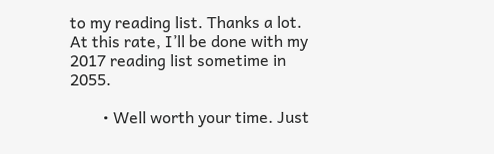to my reading list. Thanks a lot. At this rate, I’ll be done with my 2017 reading list sometime in 2055.

        • Well worth your time. Just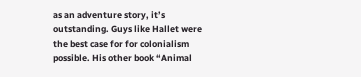as an adventure story, it’s outstanding. Guys like Hallet were the best case for for colonialism possible. His other book “Animal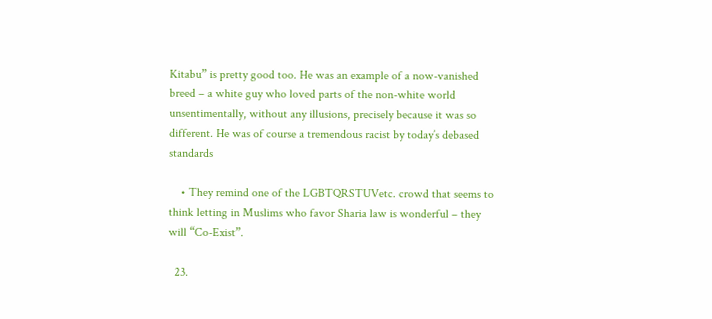Kitabu” is pretty good too. He was an example of a now-vanished breed – a white guy who loved parts of the non-white world unsentimentally, without any illusions, precisely because it was so different. He was of course a tremendous racist by today’s debased standards

    • They remind one of the LGBTQRSTUVetc. crowd that seems to think letting in Muslims who favor Sharia law is wonderful – they will “Co-Exist”.

  23.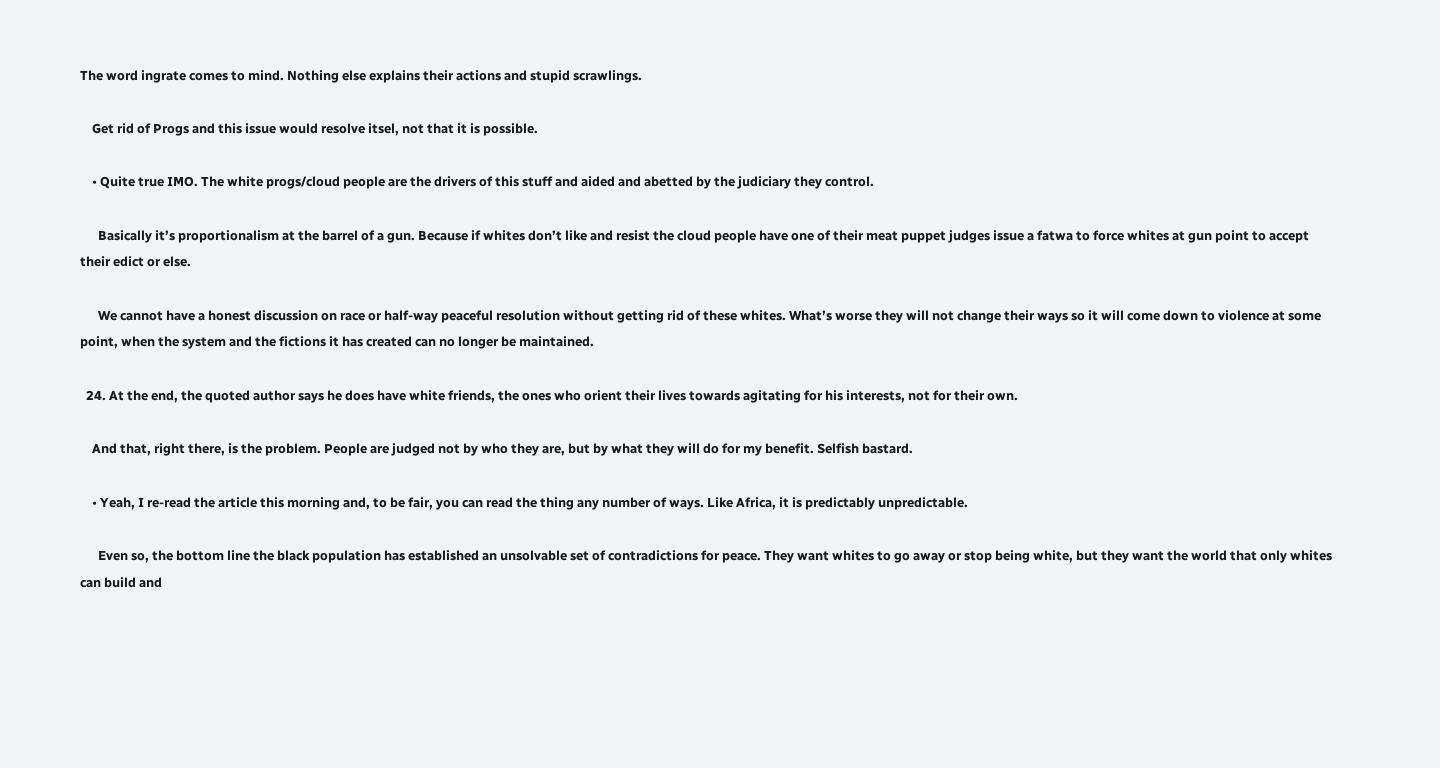The word ingrate comes to mind. Nothing else explains their actions and stupid scrawlings.

    Get rid of Progs and this issue would resolve itsel, not that it is possible.

    • Quite true IMO. The white progs/cloud people are the drivers of this stuff and aided and abetted by the judiciary they control.

      Basically it’s proportionalism at the barrel of a gun. Because if whites don’t like and resist the cloud people have one of their meat puppet judges issue a fatwa to force whites at gun point to accept their edict or else.

      We cannot have a honest discussion on race or half-way peaceful resolution without getting rid of these whites. What’s worse they will not change their ways so it will come down to violence at some point, when the system and the fictions it has created can no longer be maintained.

  24. At the end, the quoted author says he does have white friends, the ones who orient their lives towards agitating for his interests, not for their own.

    And that, right there, is the problem. People are judged not by who they are, but by what they will do for my benefit. Selfish bastard.

    • Yeah, I re-read the article this morning and, to be fair, you can read the thing any number of ways. Like Africa, it is predictably unpredictable.

      Even so, the bottom line the black population has established an unsolvable set of contradictions for peace. They want whites to go away or stop being white, but they want the world that only whites can build and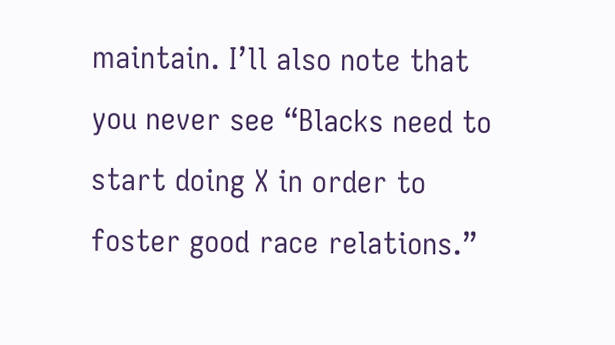maintain. I’ll also note that you never see “Blacks need to start doing X in order to foster good race relations.”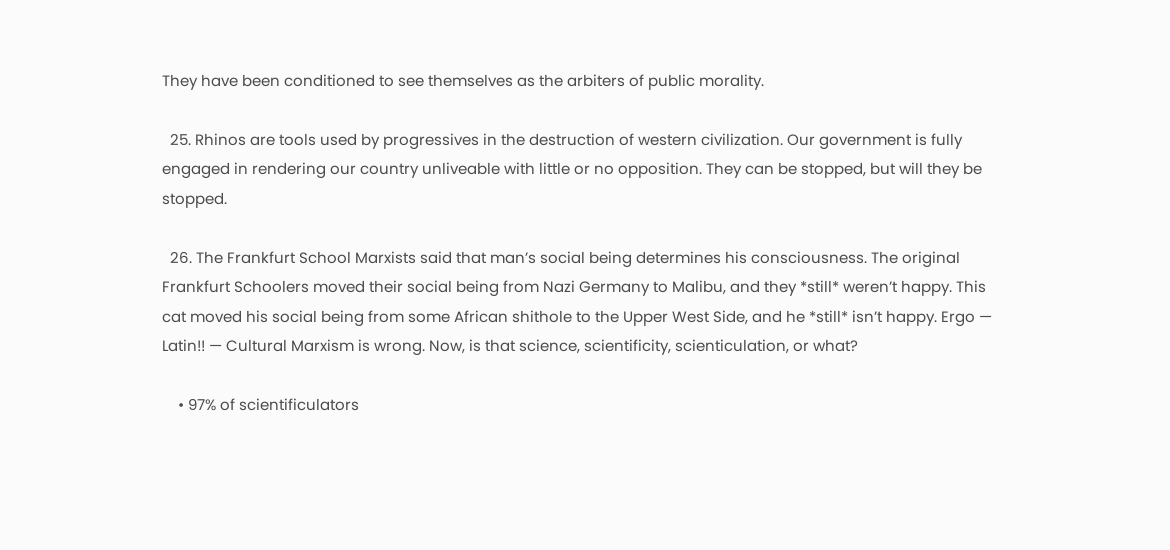They have been conditioned to see themselves as the arbiters of public morality.

  25. Rhinos are tools used by progressives in the destruction of western civilization. Our government is fully engaged in rendering our country unliveable with little or no opposition. They can be stopped, but will they be stopped.

  26. The Frankfurt School Marxists said that man’s social being determines his consciousness. The original Frankfurt Schoolers moved their social being from Nazi Germany to Malibu, and they *still* weren’t happy. This cat moved his social being from some African shithole to the Upper West Side, and he *still* isn’t happy. Ergo — Latin!! — Cultural Marxism is wrong. Now, is that science, scientificity, scienticulation, or what?

    • 97% of scientificulators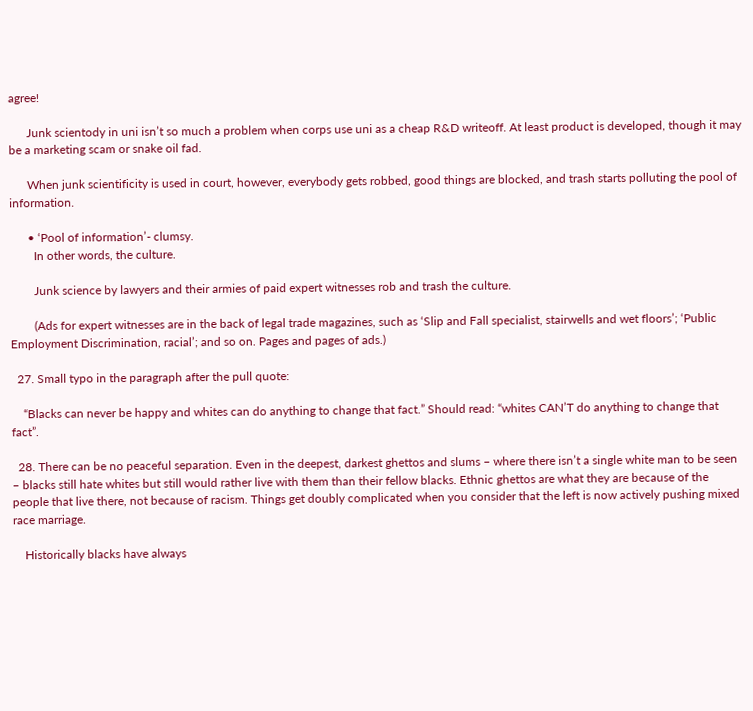agree!

      Junk scientody in uni isn’t so much a problem when corps use uni as a cheap R&D writeoff. At least product is developed, though it may be a marketing scam or snake oil fad.

      When junk scientificity is used in court, however, everybody gets robbed, good things are blocked, and trash starts polluting the pool of information.

      • ‘Pool of information’- clumsy.
        In other words, the culture.

        Junk science by lawyers and their armies of paid expert witnesses rob and trash the culture.

        (Ads for expert witnesses are in the back of legal trade magazines, such as ‘Slip and Fall specialist, stairwells and wet floors’; ‘Public Employment Discrimination, racial’; and so on. Pages and pages of ads.)

  27. Small typo in the paragraph after the pull quote:

    “Blacks can never be happy and whites can do anything to change that fact.” Should read: “whites CAN’T do anything to change that fact”.

  28. There can be no peaceful separation. Even in the deepest, darkest ghettos and slums – where there isn’t a single white man to be seen – blacks still hate whites but still would rather live with them than their fellow blacks. Ethnic ghettos are what they are because of the people that live there, not because of racism. Things get doubly complicated when you consider that the left is now actively pushing mixed race marriage.

    Historically blacks have always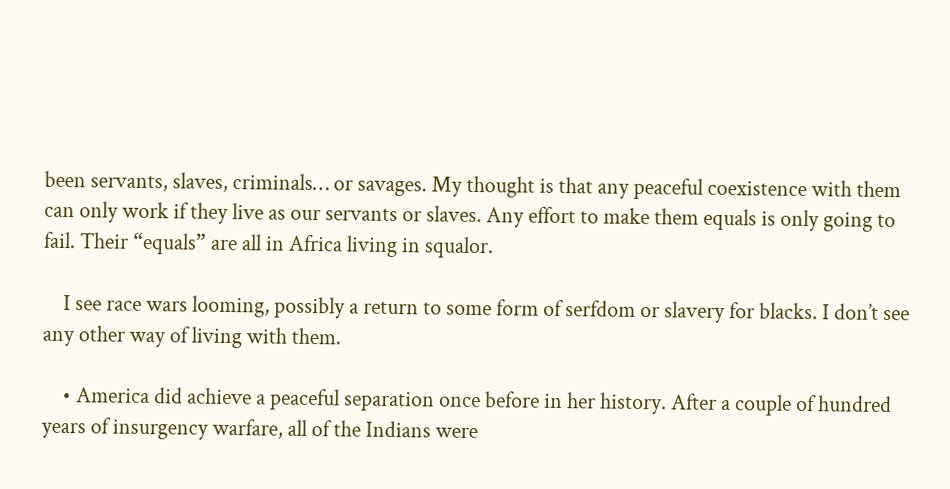been servants, slaves, criminals… or savages. My thought is that any peaceful coexistence with them can only work if they live as our servants or slaves. Any effort to make them equals is only going to fail. Their “equals” are all in Africa living in squalor.

    I see race wars looming, possibly a return to some form of serfdom or slavery for blacks. I don’t see any other way of living with them.

    • America did achieve a peaceful separation once before in her history. After a couple of hundred years of insurgency warfare, all of the Indians were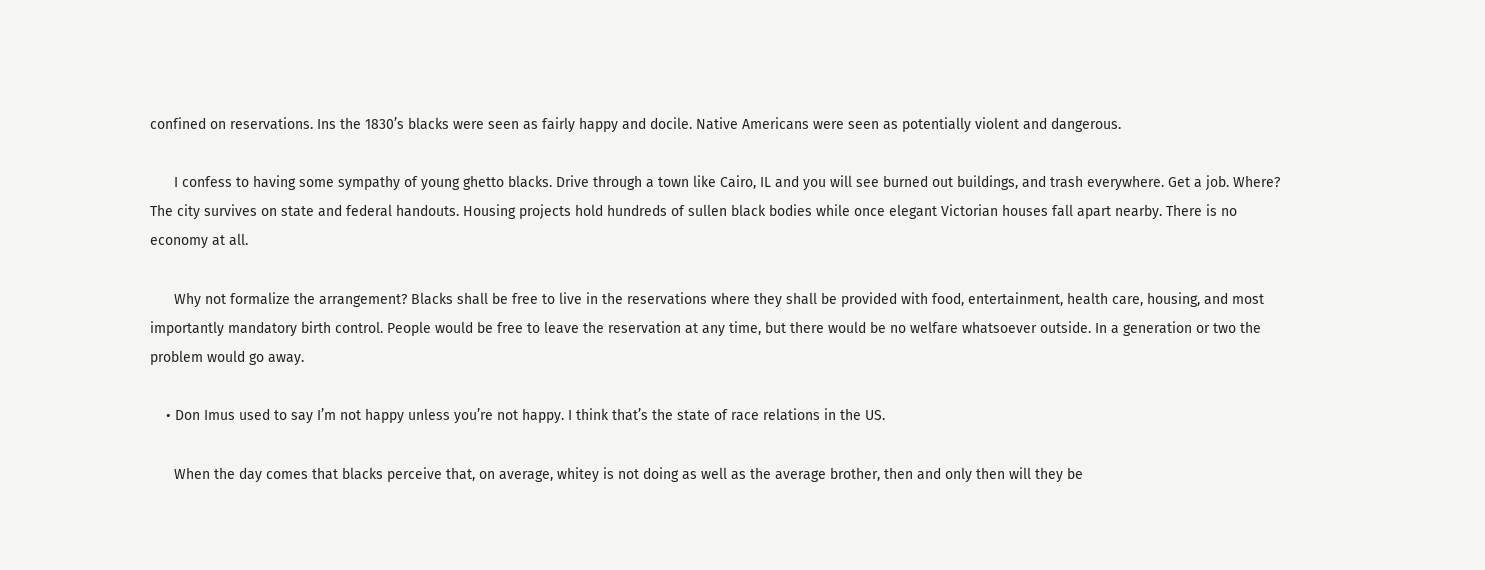confined on reservations. Ins the 1830’s blacks were seen as fairly happy and docile. Native Americans were seen as potentially violent and dangerous.

      I confess to having some sympathy of young ghetto blacks. Drive through a town like Cairo, IL and you will see burned out buildings, and trash everywhere. Get a job. Where? The city survives on state and federal handouts. Housing projects hold hundreds of sullen black bodies while once elegant Victorian houses fall apart nearby. There is no economy at all.

      Why not formalize the arrangement? Blacks shall be free to live in the reservations where they shall be provided with food, entertainment, health care, housing, and most importantly mandatory birth control. People would be free to leave the reservation at any time, but there would be no welfare whatsoever outside. In a generation or two the problem would go away.

    • Don Imus used to say I’m not happy unless you’re not happy. I think that’s the state of race relations in the US.

      When the day comes that blacks perceive that, on average, whitey is not doing as well as the average brother, then and only then will they be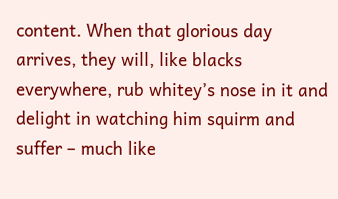content. When that glorious day arrives, they will, like blacks everywhere, rub whitey’s nose in it and delight in watching him squirm and suffer – much like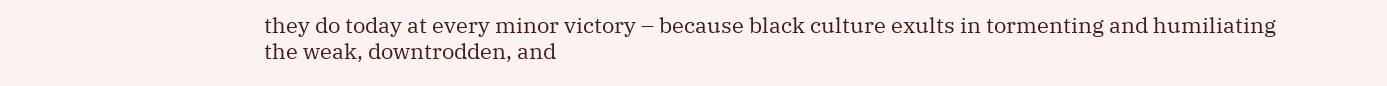they do today at every minor victory – because black culture exults in tormenting and humiliating the weak, downtrodden, and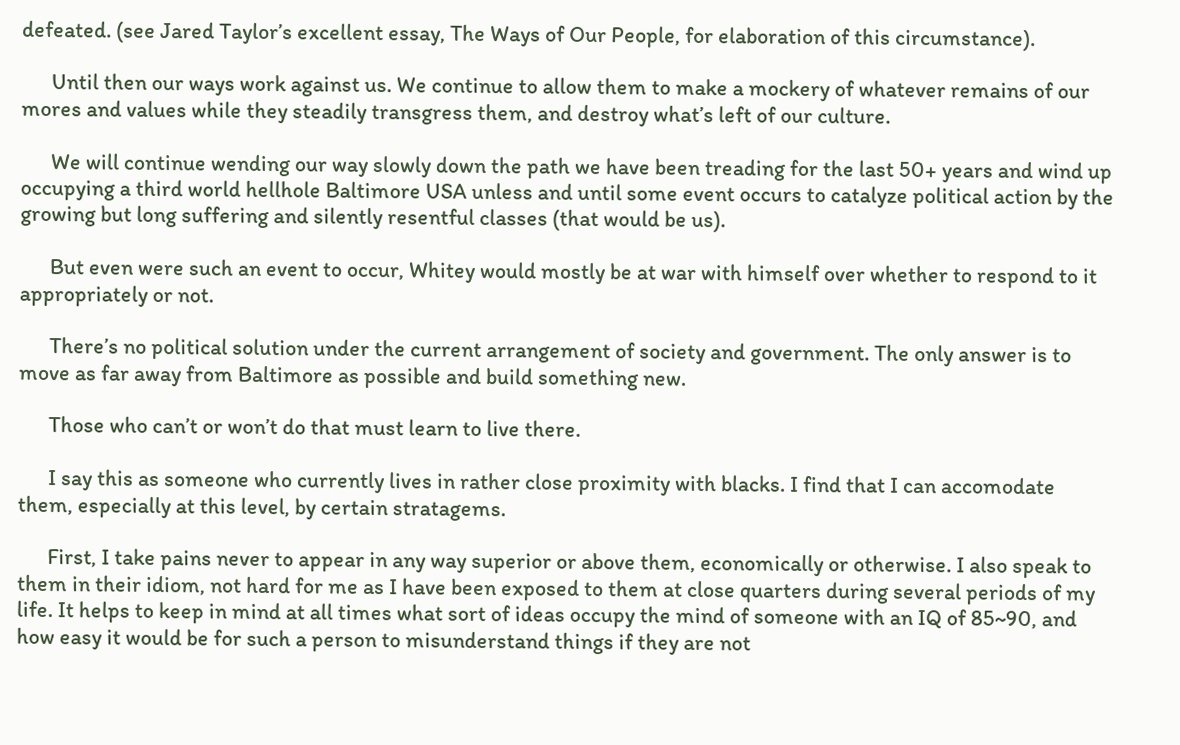defeated. (see Jared Taylor’s excellent essay, The Ways of Our People, for elaboration of this circumstance).

      Until then our ways work against us. We continue to allow them to make a mockery of whatever remains of our mores and values while they steadily transgress them, and destroy what’s left of our culture.

      We will continue wending our way slowly down the path we have been treading for the last 50+ years and wind up occupying a third world hellhole Baltimore USA unless and until some event occurs to catalyze political action by the growing but long suffering and silently resentful classes (that would be us).

      But even were such an event to occur, Whitey would mostly be at war with himself over whether to respond to it appropriately or not.

      There’s no political solution under the current arrangement of society and government. The only answer is to move as far away from Baltimore as possible and build something new.

      Those who can’t or won’t do that must learn to live there.

      I say this as someone who currently lives in rather close proximity with blacks. I find that I can accomodate them, especially at this level, by certain stratagems.

      First, I take pains never to appear in any way superior or above them, economically or otherwise. I also speak to them in their idiom, not hard for me as I have been exposed to them at close quarters during several periods of my life. It helps to keep in mind at all times what sort of ideas occupy the mind of someone with an IQ of 85~90, and how easy it would be for such a person to misunderstand things if they are not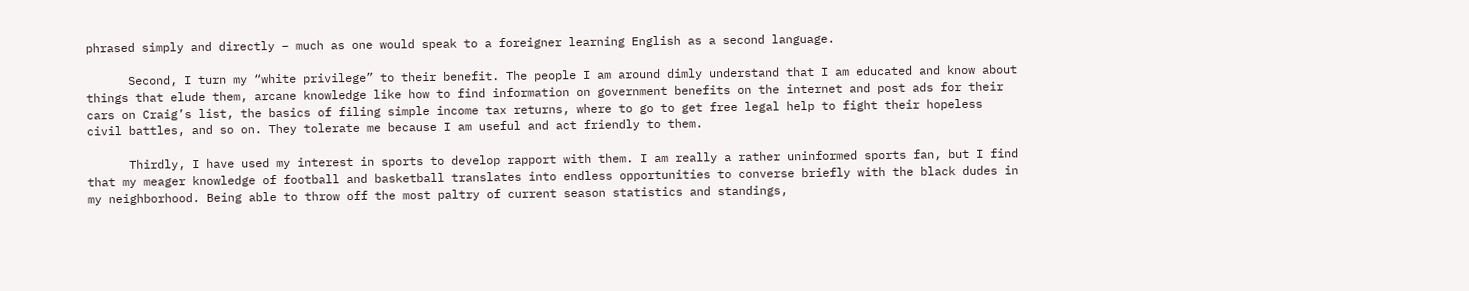phrased simply and directly – much as one would speak to a foreigner learning English as a second language.

      Second, I turn my “white privilege” to their benefit. The people I am around dimly understand that I am educated and know about things that elude them, arcane knowledge like how to find information on government benefits on the internet and post ads for their cars on Craig’s list, the basics of filing simple income tax returns, where to go to get free legal help to fight their hopeless civil battles, and so on. They tolerate me because I am useful and act friendly to them.

      Thirdly, I have used my interest in sports to develop rapport with them. I am really a rather uninformed sports fan, but I find that my meager knowledge of football and basketball translates into endless opportunities to converse briefly with the black dudes in my neighborhood. Being able to throw off the most paltry of current season statistics and standings,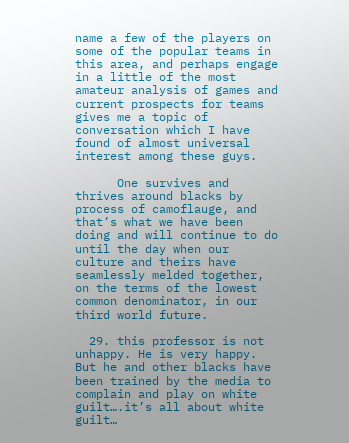name a few of the players on some of the popular teams in this area, and perhaps engage in a little of the most amateur analysis of games and current prospects for teams gives me a topic of conversation which I have found of almost universal interest among these guys.

      One survives and thrives around blacks by process of camoflauge, and that’s what we have been doing and will continue to do until the day when our culture and theirs have seamlessly melded together, on the terms of the lowest common denominator, in our third world future.

  29. this professor is not unhappy. He is very happy. But he and other blacks have been trained by the media to complain and play on white guilt….it’s all about white guilt…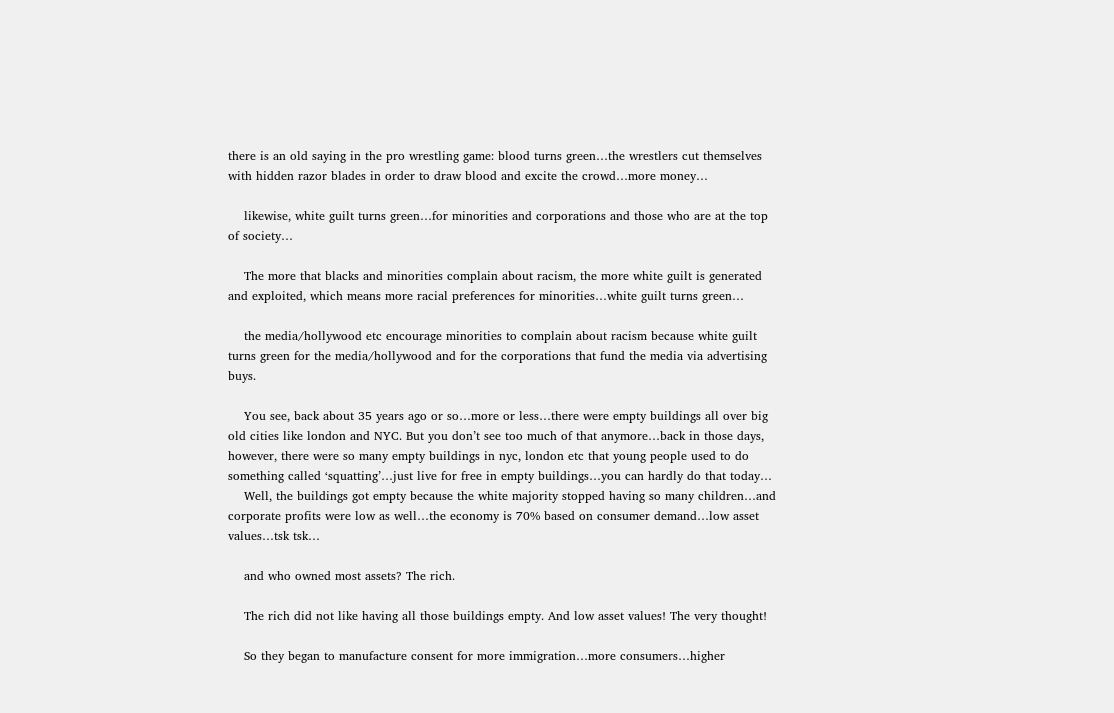there is an old saying in the pro wrestling game: blood turns green…the wrestlers cut themselves with hidden razor blades in order to draw blood and excite the crowd…more money…

    likewise, white guilt turns green…for minorities and corporations and those who are at the top of society…

    The more that blacks and minorities complain about racism, the more white guilt is generated and exploited, which means more racial preferences for minorities…white guilt turns green…

    the media/hollywood etc encourage minorities to complain about racism because white guilt turns green for the media/hollywood and for the corporations that fund the media via advertising buys.

    You see, back about 35 years ago or so…more or less…there were empty buildings all over big old cities like london and NYC. But you don’t see too much of that anymore…back in those days, however, there were so many empty buildings in nyc, london etc that young people used to do something called ‘squatting’…just live for free in empty buildings…you can hardly do that today…
    Well, the buildings got empty because the white majority stopped having so many children…and corporate profits were low as well…the economy is 70% based on consumer demand…low asset values…tsk tsk…

    and who owned most assets? The rich.

    The rich did not like having all those buildings empty. And low asset values! The very thought!

    So they began to manufacture consent for more immigration…more consumers…higher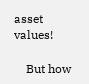asset values!

    But how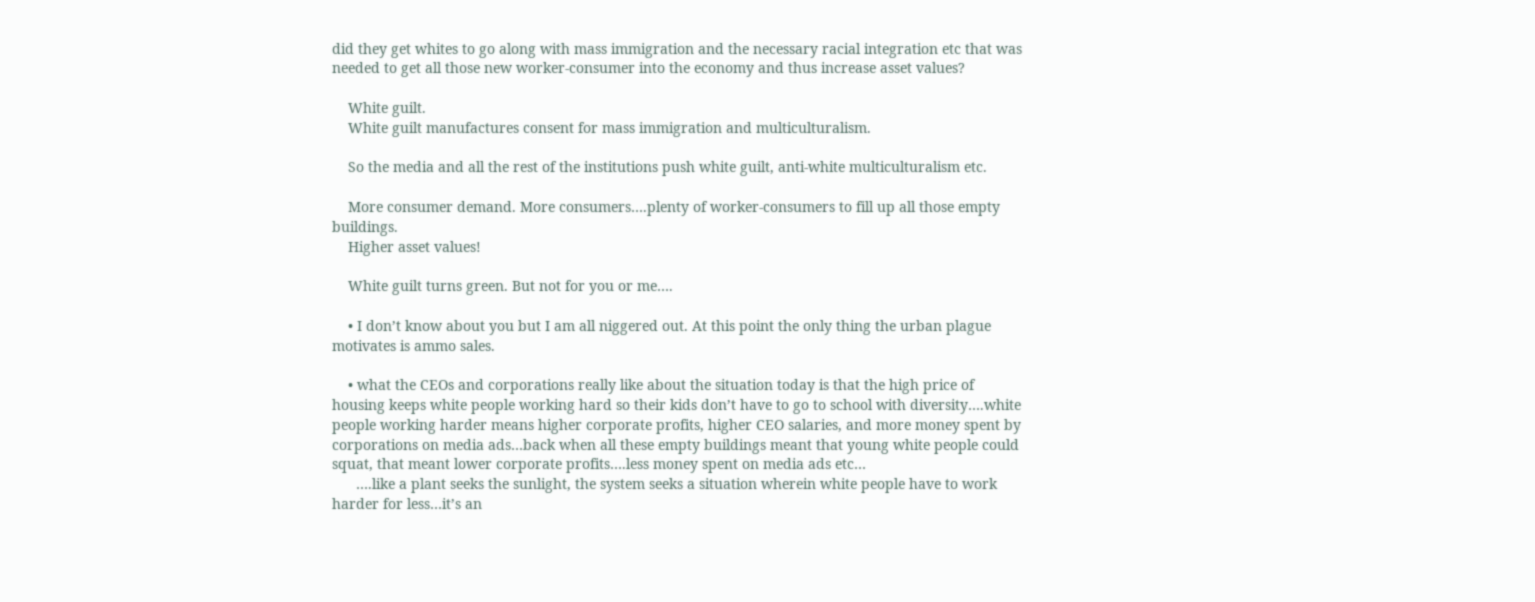did they get whites to go along with mass immigration and the necessary racial integration etc that was needed to get all those new worker-consumer into the economy and thus increase asset values?

    White guilt.
    White guilt manufactures consent for mass immigration and multiculturalism.

    So the media and all the rest of the institutions push white guilt, anti-white multiculturalism etc.

    More consumer demand. More consumers….plenty of worker-consumers to fill up all those empty buildings.
    Higher asset values!

    White guilt turns green. But not for you or me….

    • I don’t know about you but I am all niggered out. At this point the only thing the urban plague motivates is ammo sales.

    • what the CEOs and corporations really like about the situation today is that the high price of housing keeps white people working hard so their kids don’t have to go to school with diversity….white people working harder means higher corporate profits, higher CEO salaries, and more money spent by corporations on media ads…back when all these empty buildings meant that young white people could squat, that meant lower corporate profits….less money spent on media ads etc…
      ….like a plant seeks the sunlight, the system seeks a situation wherein white people have to work harder for less…it’s an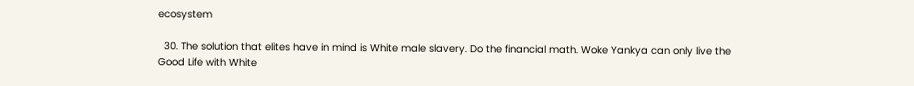ecosystem

  30. The solution that elites have in mind is White male slavery. Do the financial math. Woke Yankya can only live the Good Life with White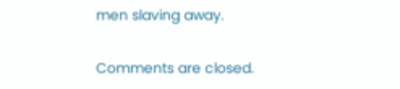men slaving away.

Comments are closed.